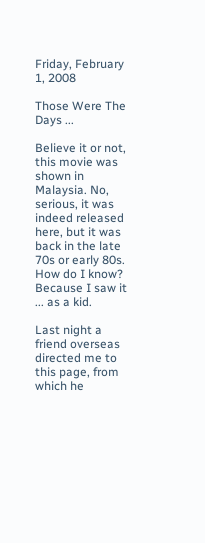Friday, February 1, 2008

Those Were The Days ...

Believe it or not, this movie was shown in Malaysia. No, serious, it was indeed released here, but it was back in the late 70s or early 80s. How do I know? Because I saw it ... as a kid.

Last night a friend overseas directed me to this page, from which he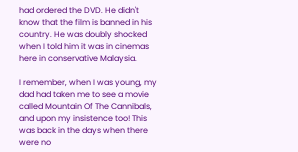had ordered the DVD. He didn't know that the film is banned in his country. He was doubly shocked when I told him it was in cinemas here in conservative Malaysia.

I remember, when I was young, my dad had taken me to see a movie called Mountain Of The Cannibals, and upon my insistence too! This was back in the days when there were no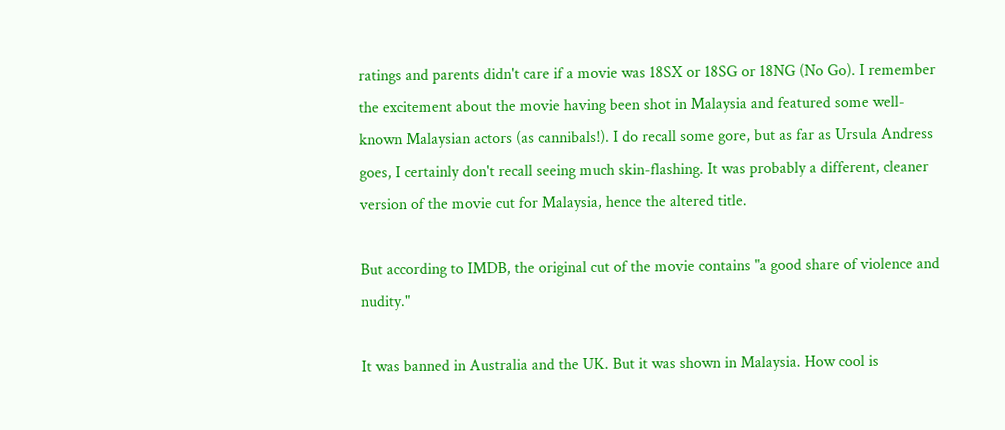ratings and parents didn't care if a movie was 18SX or 18SG or 18NG (No Go). I remember the excitement about the movie having been shot in Malaysia and featured some well-known Malaysian actors (as cannibals!). I do recall some gore, but as far as Ursula Andress goes, I certainly don't recall seeing much skin-flashing. It was probably a different, cleaner version of the movie cut for Malaysia, hence the altered title.

But according to IMDB, the original cut of the movie contains "a good share of violence and nudity."

It was banned in Australia and the UK. But it was shown in Malaysia. How cool is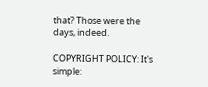that? Those were the days, indeed.

COPYRIGHT POLICY: It's simple: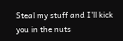Steal my stuff and I'll kick you in the nuts